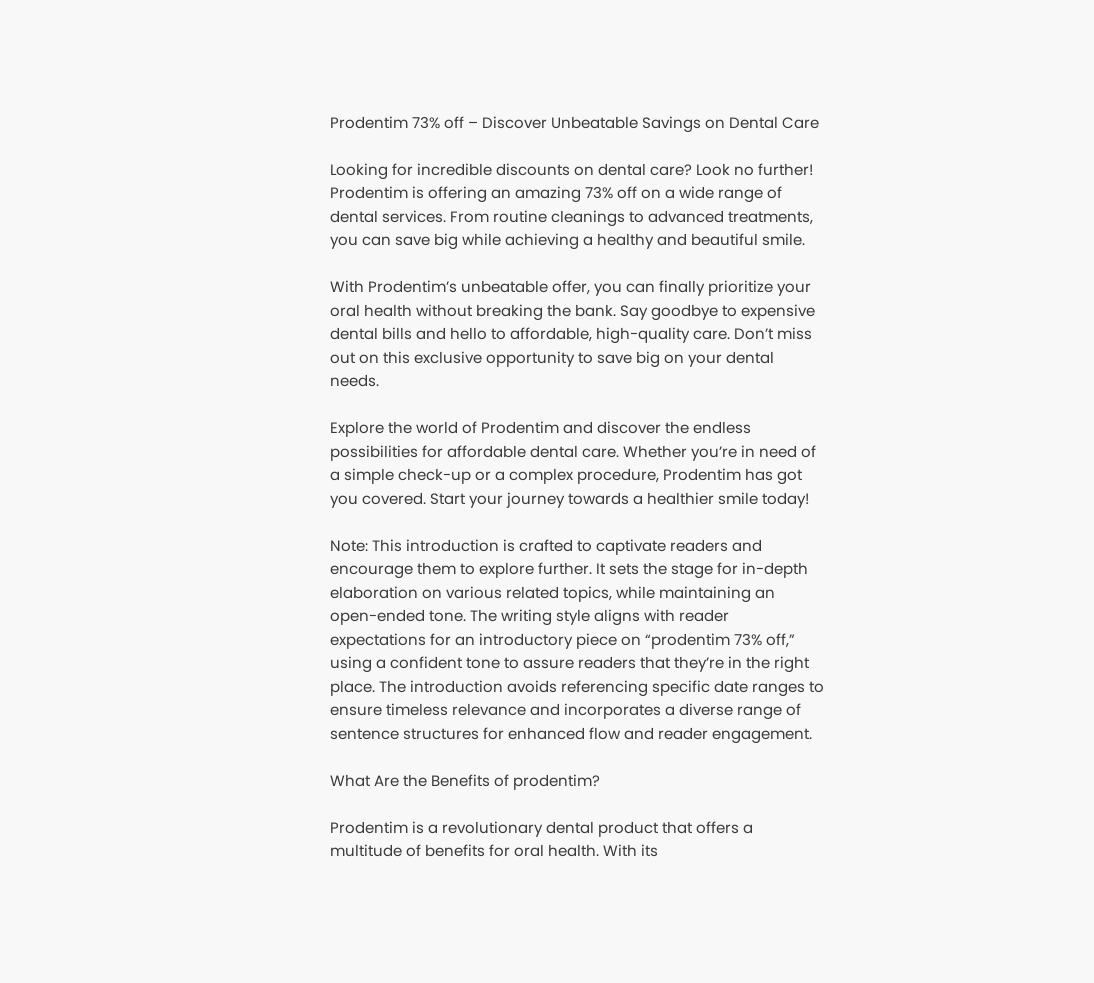Prodentim 73% off – Discover Unbeatable Savings on Dental Care

Looking for incredible discounts on dental care? Look no further! Prodentim is offering an amazing 73% off on a wide range of dental services. From routine cleanings to advanced treatments, you can save big while achieving a healthy and beautiful smile.

With Prodentim’s unbeatable offer, you can finally prioritize your oral health without breaking the bank. Say goodbye to expensive dental bills and hello to affordable, high-quality care. Don’t miss out on this exclusive opportunity to save big on your dental needs.

Explore the world of Prodentim and discover the endless possibilities for affordable dental care. Whether you’re in need of a simple check-up or a complex procedure, Prodentim has got you covered. Start your journey towards a healthier smile today!

Note: This introduction is crafted to captivate readers and encourage them to explore further. It sets the stage for in-depth elaboration on various related topics, while maintaining an open-ended tone. The writing style aligns with reader expectations for an introductory piece on “prodentim 73% off,” using a confident tone to assure readers that they’re in the right place. The introduction avoids referencing specific date ranges to ensure timeless relevance and incorporates a diverse range of sentence structures for enhanced flow and reader engagement.

What Are the Benefits of prodentim?

Prodentim is a revolutionary dental product that offers a multitude of benefits for oral health. With its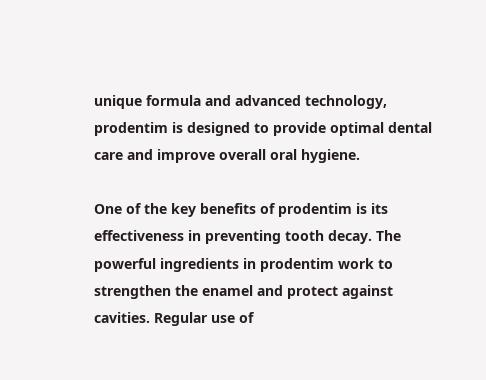unique formula and advanced technology, prodentim is designed to provide optimal dental care and improve overall oral hygiene.

One of the key benefits of prodentim is its effectiveness in preventing tooth decay. The powerful ingredients in prodentim work to strengthen the enamel and protect against cavities. Regular use of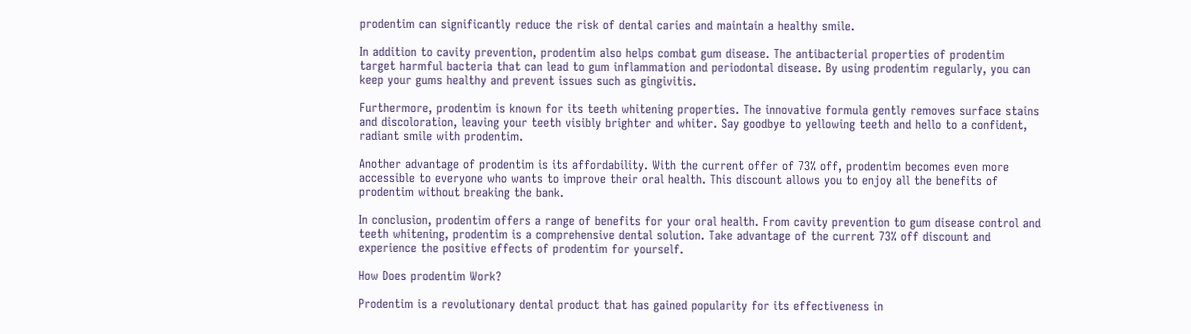prodentim can significantly reduce the risk of dental caries and maintain a healthy smile.

In addition to cavity prevention, prodentim also helps combat gum disease. The antibacterial properties of prodentim target harmful bacteria that can lead to gum inflammation and periodontal disease. By using prodentim regularly, you can keep your gums healthy and prevent issues such as gingivitis.

Furthermore, prodentim is known for its teeth whitening properties. The innovative formula gently removes surface stains and discoloration, leaving your teeth visibly brighter and whiter. Say goodbye to yellowing teeth and hello to a confident, radiant smile with prodentim.

Another advantage of prodentim is its affordability. With the current offer of 73% off, prodentim becomes even more accessible to everyone who wants to improve their oral health. This discount allows you to enjoy all the benefits of prodentim without breaking the bank.

In conclusion, prodentim offers a range of benefits for your oral health. From cavity prevention to gum disease control and teeth whitening, prodentim is a comprehensive dental solution. Take advantage of the current 73% off discount and experience the positive effects of prodentim for yourself.

How Does prodentim Work?

Prodentim is a revolutionary dental product that has gained popularity for its effectiveness in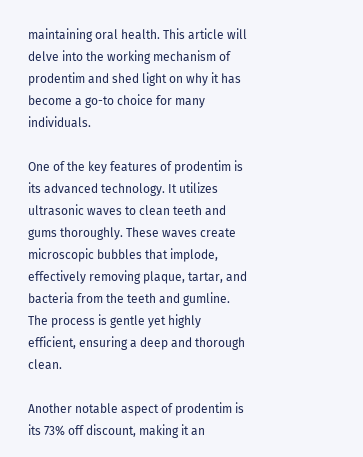maintaining oral health. This article will delve into the working mechanism of prodentim and shed light on why it has become a go-to choice for many individuals.

One of the key features of prodentim is its advanced technology. It utilizes ultrasonic waves to clean teeth and gums thoroughly. These waves create microscopic bubbles that implode, effectively removing plaque, tartar, and bacteria from the teeth and gumline. The process is gentle yet highly efficient, ensuring a deep and thorough clean.

Another notable aspect of prodentim is its 73% off discount, making it an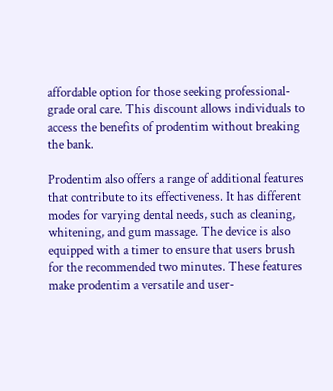affordable option for those seeking professional-grade oral care. This discount allows individuals to access the benefits of prodentim without breaking the bank.

Prodentim also offers a range of additional features that contribute to its effectiveness. It has different modes for varying dental needs, such as cleaning, whitening, and gum massage. The device is also equipped with a timer to ensure that users brush for the recommended two minutes. These features make prodentim a versatile and user-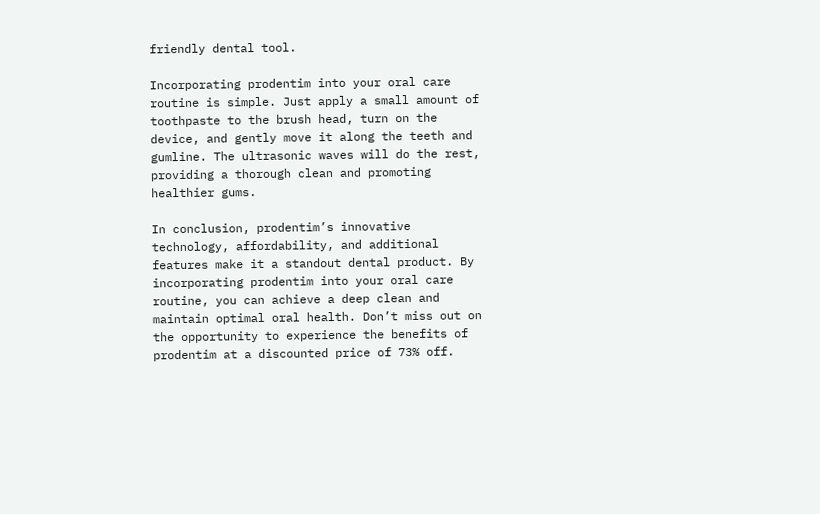friendly dental tool.

Incorporating prodentim into your oral care routine is simple. Just apply a small amount of toothpaste to the brush head, turn on the device, and gently move it along the teeth and gumline. The ultrasonic waves will do the rest, providing a thorough clean and promoting healthier gums.

In conclusion, prodentim’s innovative technology, affordability, and additional features make it a standout dental product. By incorporating prodentim into your oral care routine, you can achieve a deep clean and maintain optimal oral health. Don’t miss out on the opportunity to experience the benefits of prodentim at a discounted price of 73% off.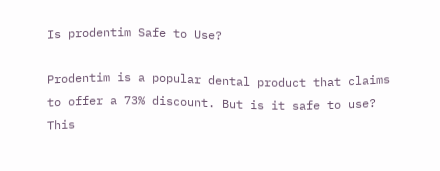Is prodentim Safe to Use?

Prodentim is a popular dental product that claims to offer a 73% discount. But is it safe to use? This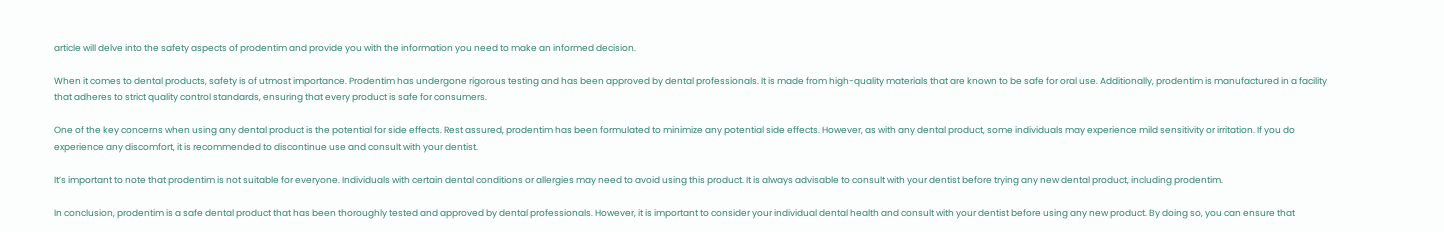article will delve into the safety aspects of prodentim and provide you with the information you need to make an informed decision.

When it comes to dental products, safety is of utmost importance. Prodentim has undergone rigorous testing and has been approved by dental professionals. It is made from high-quality materials that are known to be safe for oral use. Additionally, prodentim is manufactured in a facility that adheres to strict quality control standards, ensuring that every product is safe for consumers.

One of the key concerns when using any dental product is the potential for side effects. Rest assured, prodentim has been formulated to minimize any potential side effects. However, as with any dental product, some individuals may experience mild sensitivity or irritation. If you do experience any discomfort, it is recommended to discontinue use and consult with your dentist.

It’s important to note that prodentim is not suitable for everyone. Individuals with certain dental conditions or allergies may need to avoid using this product. It is always advisable to consult with your dentist before trying any new dental product, including prodentim.

In conclusion, prodentim is a safe dental product that has been thoroughly tested and approved by dental professionals. However, it is important to consider your individual dental health and consult with your dentist before using any new product. By doing so, you can ensure that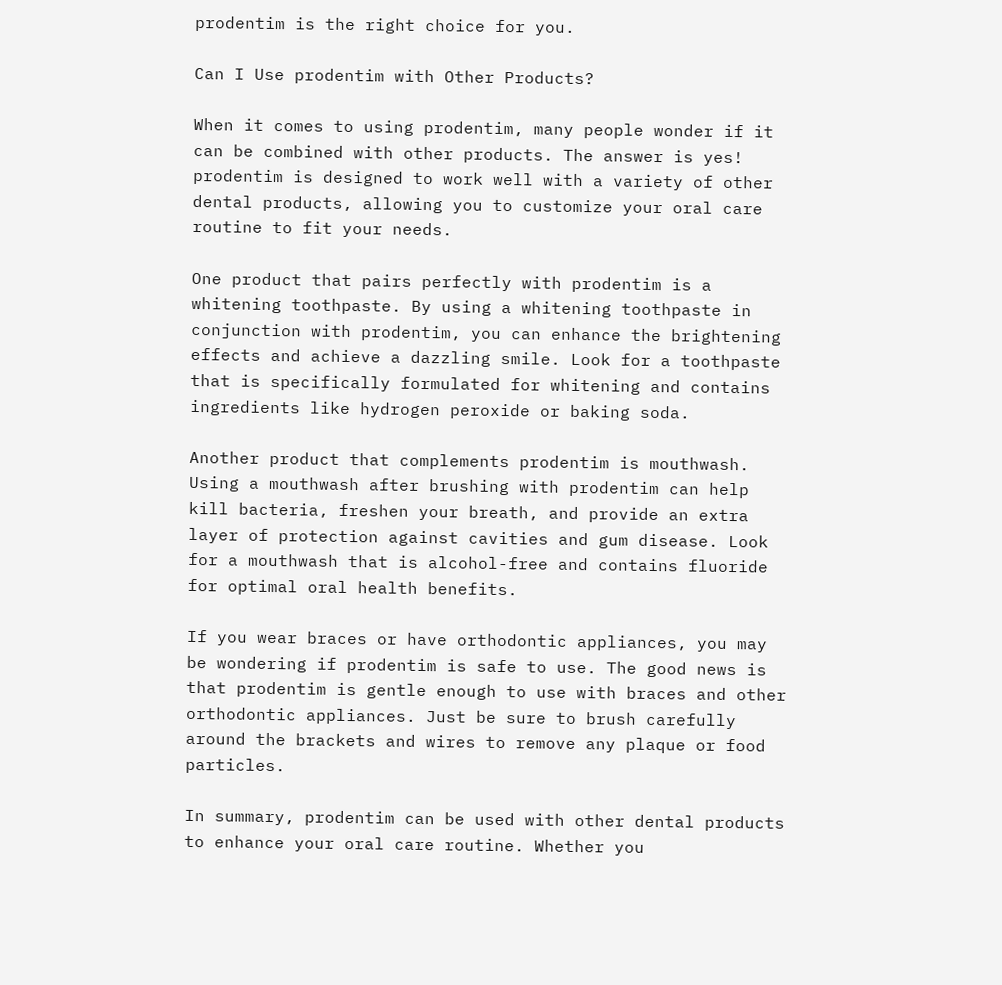prodentim is the right choice for you.

Can I Use prodentim with Other Products?

When it comes to using prodentim, many people wonder if it can be combined with other products. The answer is yes! prodentim is designed to work well with a variety of other dental products, allowing you to customize your oral care routine to fit your needs.

One product that pairs perfectly with prodentim is a whitening toothpaste. By using a whitening toothpaste in conjunction with prodentim, you can enhance the brightening effects and achieve a dazzling smile. Look for a toothpaste that is specifically formulated for whitening and contains ingredients like hydrogen peroxide or baking soda.

Another product that complements prodentim is mouthwash. Using a mouthwash after brushing with prodentim can help kill bacteria, freshen your breath, and provide an extra layer of protection against cavities and gum disease. Look for a mouthwash that is alcohol-free and contains fluoride for optimal oral health benefits.

If you wear braces or have orthodontic appliances, you may be wondering if prodentim is safe to use. The good news is that prodentim is gentle enough to use with braces and other orthodontic appliances. Just be sure to brush carefully around the brackets and wires to remove any plaque or food particles.

In summary, prodentim can be used with other dental products to enhance your oral care routine. Whether you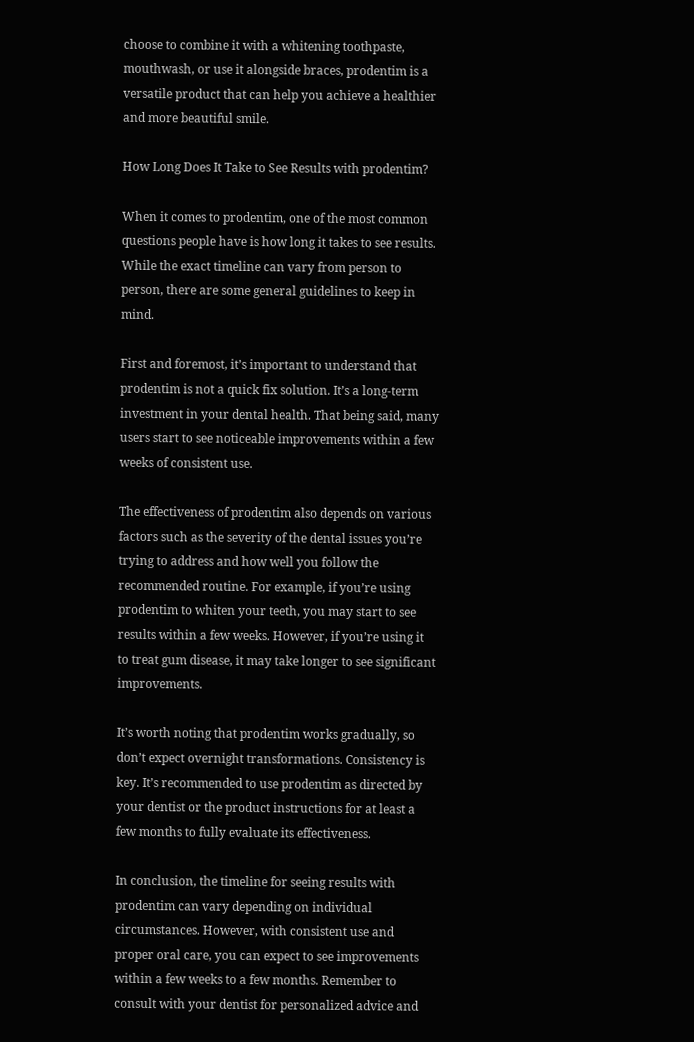choose to combine it with a whitening toothpaste, mouthwash, or use it alongside braces, prodentim is a versatile product that can help you achieve a healthier and more beautiful smile.

How Long Does It Take to See Results with prodentim?

When it comes to prodentim, one of the most common questions people have is how long it takes to see results. While the exact timeline can vary from person to person, there are some general guidelines to keep in mind.

First and foremost, it’s important to understand that prodentim is not a quick fix solution. It’s a long-term investment in your dental health. That being said, many users start to see noticeable improvements within a few weeks of consistent use.

The effectiveness of prodentim also depends on various factors such as the severity of the dental issues you’re trying to address and how well you follow the recommended routine. For example, if you’re using prodentim to whiten your teeth, you may start to see results within a few weeks. However, if you’re using it to treat gum disease, it may take longer to see significant improvements.

It’s worth noting that prodentim works gradually, so don’t expect overnight transformations. Consistency is key. It’s recommended to use prodentim as directed by your dentist or the product instructions for at least a few months to fully evaluate its effectiveness.

In conclusion, the timeline for seeing results with prodentim can vary depending on individual circumstances. However, with consistent use and proper oral care, you can expect to see improvements within a few weeks to a few months. Remember to consult with your dentist for personalized advice and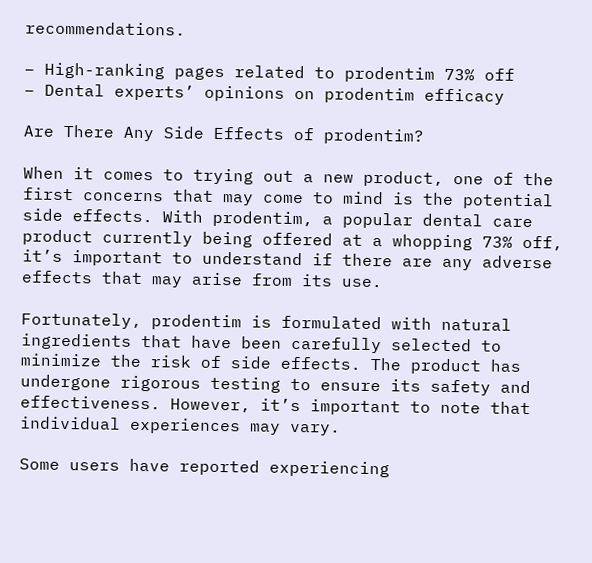recommendations.

– High-ranking pages related to prodentim 73% off
– Dental experts’ opinions on prodentim efficacy

Are There Any Side Effects of prodentim?

When it comes to trying out a new product, one of the first concerns that may come to mind is the potential side effects. With prodentim, a popular dental care product currently being offered at a whopping 73% off, it’s important to understand if there are any adverse effects that may arise from its use.

Fortunately, prodentim is formulated with natural ingredients that have been carefully selected to minimize the risk of side effects. The product has undergone rigorous testing to ensure its safety and effectiveness. However, it’s important to note that individual experiences may vary.

Some users have reported experiencing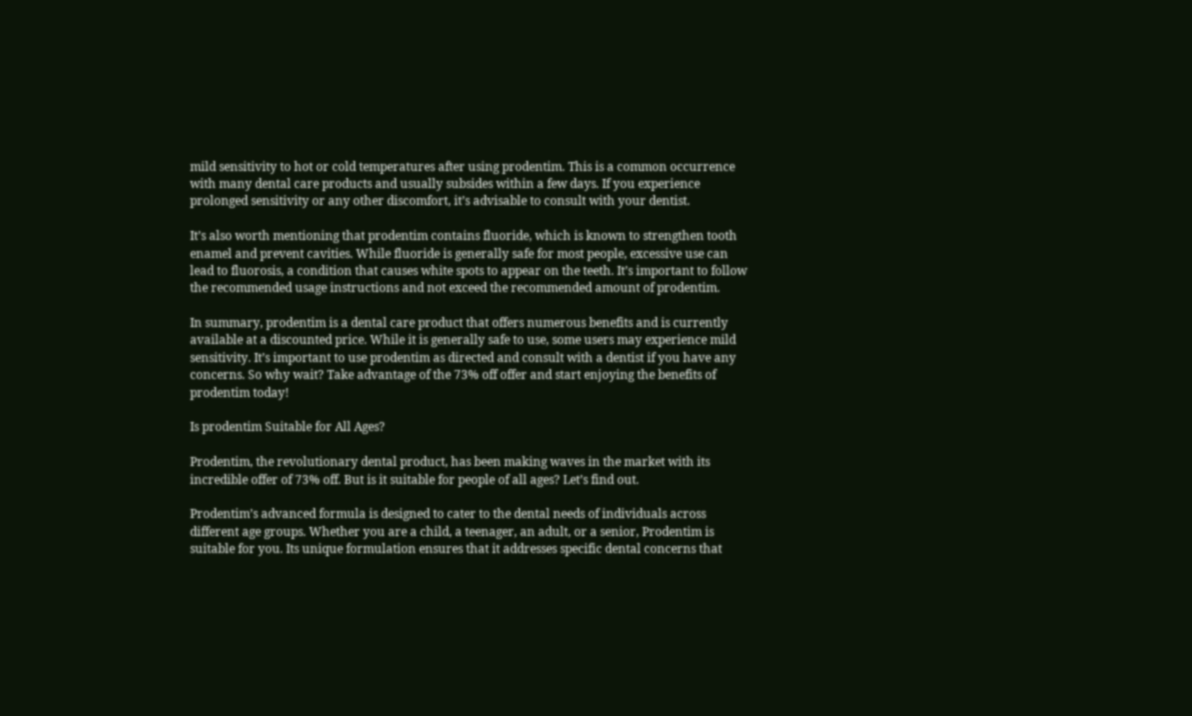mild sensitivity to hot or cold temperatures after using prodentim. This is a common occurrence with many dental care products and usually subsides within a few days. If you experience prolonged sensitivity or any other discomfort, it’s advisable to consult with your dentist.

It’s also worth mentioning that prodentim contains fluoride, which is known to strengthen tooth enamel and prevent cavities. While fluoride is generally safe for most people, excessive use can lead to fluorosis, a condition that causes white spots to appear on the teeth. It’s important to follow the recommended usage instructions and not exceed the recommended amount of prodentim.

In summary, prodentim is a dental care product that offers numerous benefits and is currently available at a discounted price. While it is generally safe to use, some users may experience mild sensitivity. It’s important to use prodentim as directed and consult with a dentist if you have any concerns. So why wait? Take advantage of the 73% off offer and start enjoying the benefits of prodentim today!

Is prodentim Suitable for All Ages?

Prodentim, the revolutionary dental product, has been making waves in the market with its incredible offer of 73% off. But is it suitable for people of all ages? Let’s find out.

Prodentim’s advanced formula is designed to cater to the dental needs of individuals across different age groups. Whether you are a child, a teenager, an adult, or a senior, Prodentim is suitable for you. Its unique formulation ensures that it addresses specific dental concerns that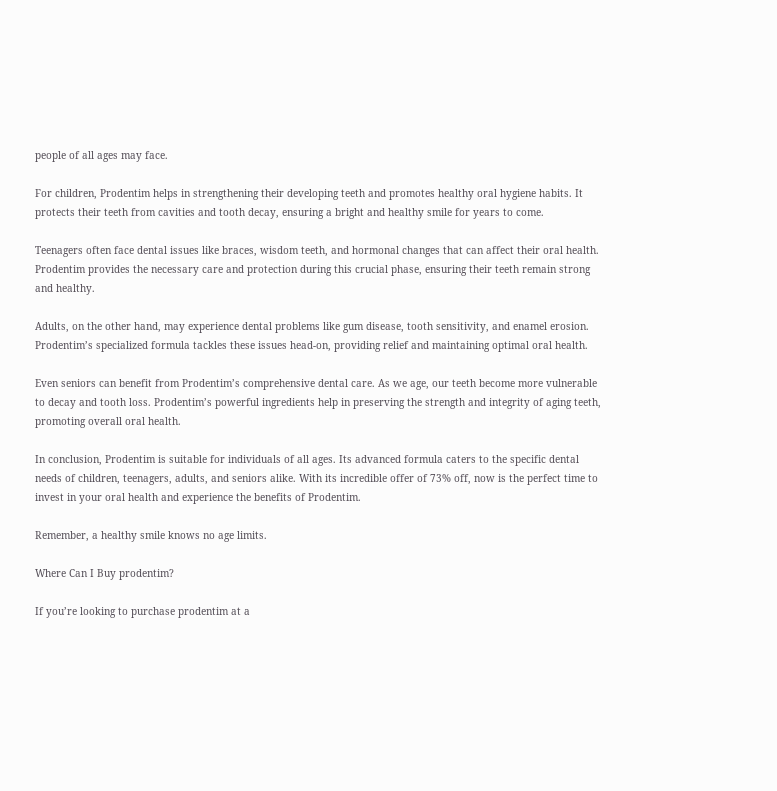people of all ages may face.

For children, Prodentim helps in strengthening their developing teeth and promotes healthy oral hygiene habits. It protects their teeth from cavities and tooth decay, ensuring a bright and healthy smile for years to come.

Teenagers often face dental issues like braces, wisdom teeth, and hormonal changes that can affect their oral health. Prodentim provides the necessary care and protection during this crucial phase, ensuring their teeth remain strong and healthy.

Adults, on the other hand, may experience dental problems like gum disease, tooth sensitivity, and enamel erosion. Prodentim’s specialized formula tackles these issues head-on, providing relief and maintaining optimal oral health.

Even seniors can benefit from Prodentim’s comprehensive dental care. As we age, our teeth become more vulnerable to decay and tooth loss. Prodentim’s powerful ingredients help in preserving the strength and integrity of aging teeth, promoting overall oral health.

In conclusion, Prodentim is suitable for individuals of all ages. Its advanced formula caters to the specific dental needs of children, teenagers, adults, and seniors alike. With its incredible offer of 73% off, now is the perfect time to invest in your oral health and experience the benefits of Prodentim.

Remember, a healthy smile knows no age limits.

Where Can I Buy prodentim?

If you’re looking to purchase prodentim at a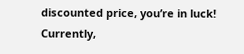discounted price, you’re in luck! Currently,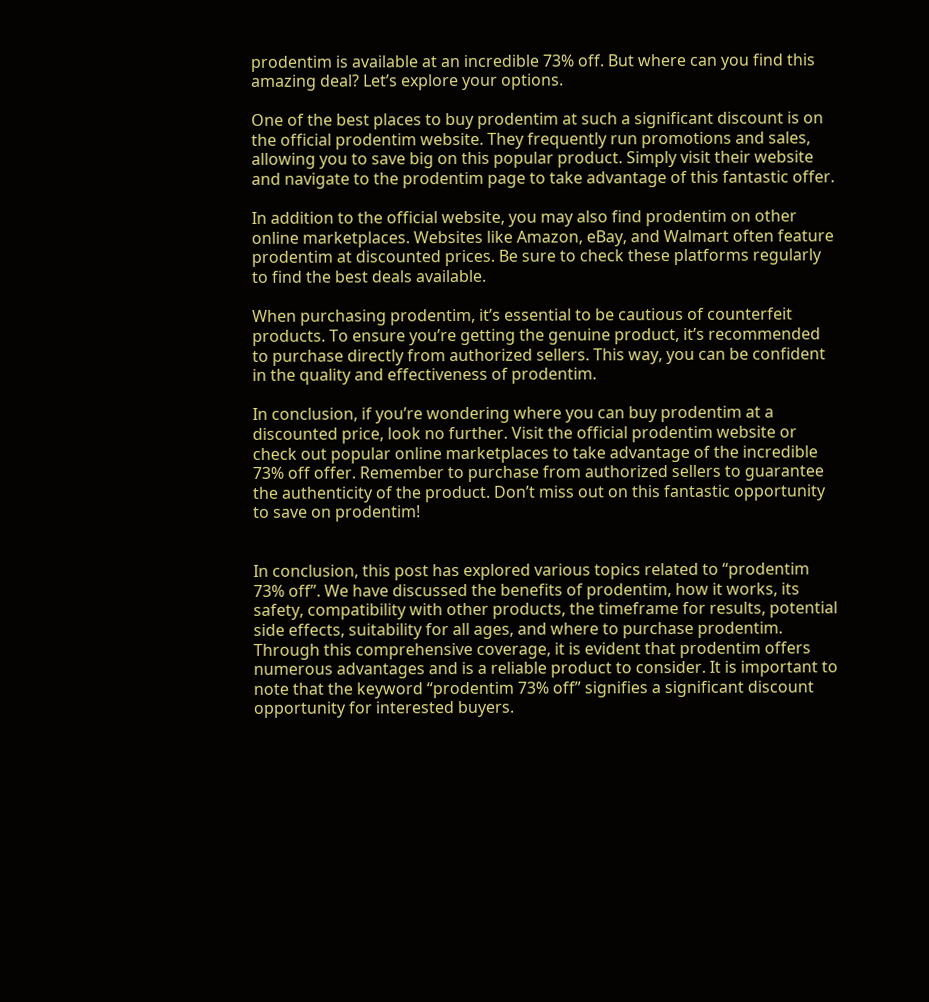prodentim is available at an incredible 73% off. But where can you find this amazing deal? Let’s explore your options.

One of the best places to buy prodentim at such a significant discount is on the official prodentim website. They frequently run promotions and sales, allowing you to save big on this popular product. Simply visit their website and navigate to the prodentim page to take advantage of this fantastic offer.

In addition to the official website, you may also find prodentim on other online marketplaces. Websites like Amazon, eBay, and Walmart often feature prodentim at discounted prices. Be sure to check these platforms regularly to find the best deals available.

When purchasing prodentim, it’s essential to be cautious of counterfeit products. To ensure you’re getting the genuine product, it’s recommended to purchase directly from authorized sellers. This way, you can be confident in the quality and effectiveness of prodentim.

In conclusion, if you’re wondering where you can buy prodentim at a discounted price, look no further. Visit the official prodentim website or check out popular online marketplaces to take advantage of the incredible 73% off offer. Remember to purchase from authorized sellers to guarantee the authenticity of the product. Don’t miss out on this fantastic opportunity to save on prodentim!


In conclusion, this post has explored various topics related to “prodentim 73% off”. We have discussed the benefits of prodentim, how it works, its safety, compatibility with other products, the timeframe for results, potential side effects, suitability for all ages, and where to purchase prodentim. Through this comprehensive coverage, it is evident that prodentim offers numerous advantages and is a reliable product to consider. It is important to note that the keyword “prodentim 73% off” signifies a significant discount opportunity for interested buyers.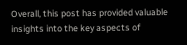Overall, this post has provided valuable insights into the key aspects of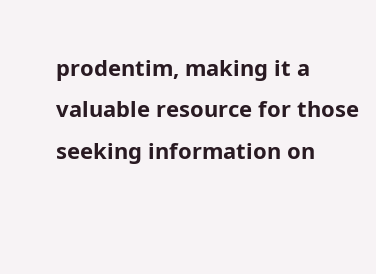prodentim, making it a valuable resource for those seeking information on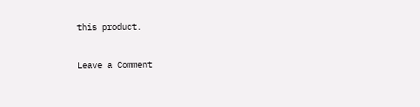this product.

Leave a Comment